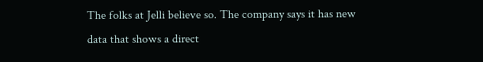The folks at Jelli believe so. The company says it has new data that shows a direct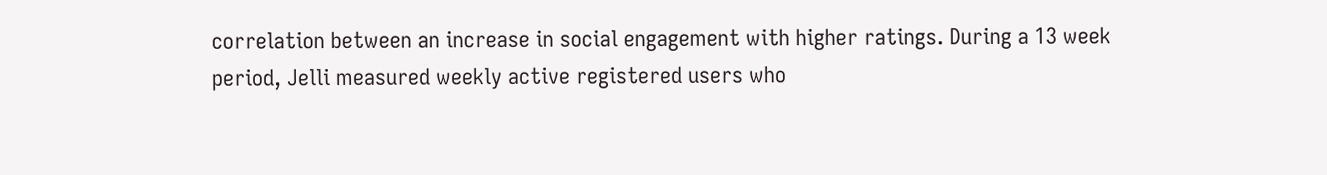correlation between an increase in social engagement with higher ratings. During a 13 week period, Jelli measured weekly active registered users who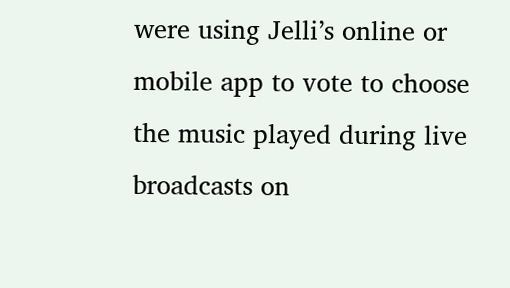were using Jelli’s online or mobile app to vote to choose the music played during live broadcasts on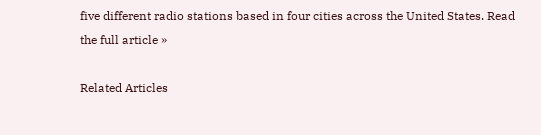five different radio stations based in four cities across the United States. Read the full article »

Related Articles